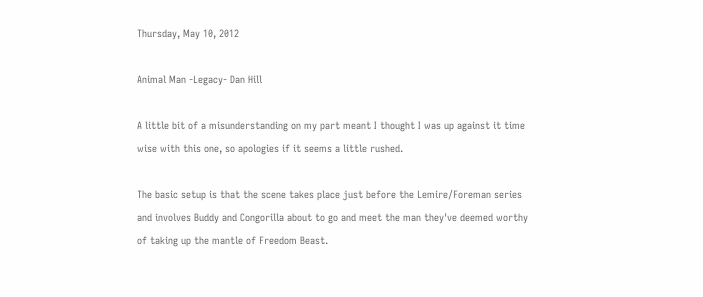Thursday, May 10, 2012

Animal Man -Legacy- Dan Hill

A little bit of a misunderstanding on my part meant I thought I was up against it time wise with this one, so apologies if it seems a little rushed.

The basic setup is that the scene takes place just before the Lemire/Foreman series and involves Buddy and Congorilla about to go and meet the man they've deemed worthy of taking up the mantle of Freedom Beast.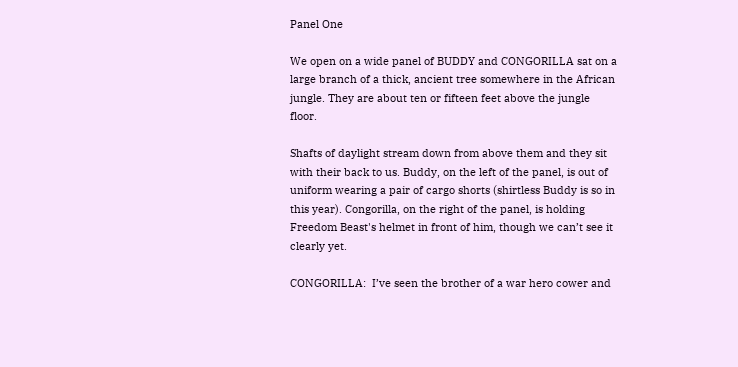Panel One

We open on a wide panel of BUDDY and CONGORILLA sat on a large branch of a thick, ancient tree somewhere in the African jungle. They are about ten or fifteen feet above the jungle floor.

Shafts of daylight stream down from above them and they sit with their back to us. Buddy, on the left of the panel, is out of uniform wearing a pair of cargo shorts (shirtless Buddy is so in this year). Congorilla, on the right of the panel, is holding Freedom Beast's helmet in front of him, though we can’t see it clearly yet.

CONGORILLA:  I’ve seen the brother of a war hero cower and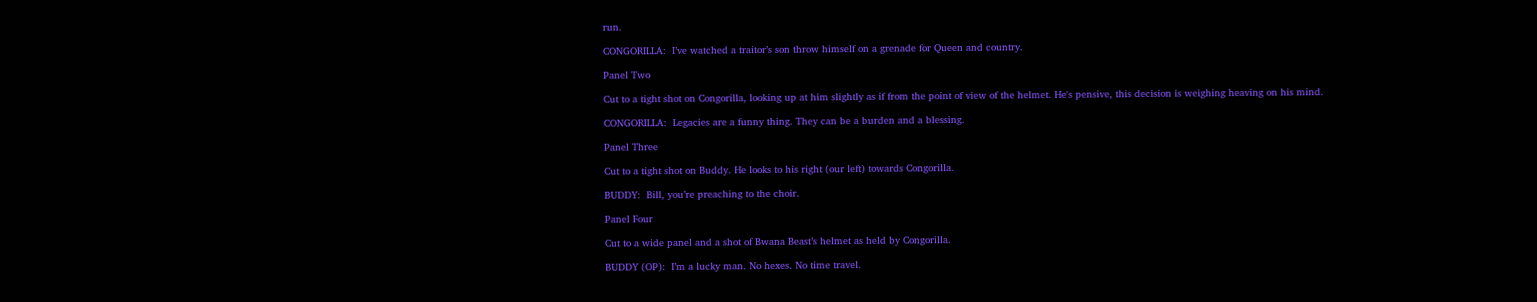run.

CONGORILLA:  I’ve watched a traitor’s son throw himself on a grenade for Queen and country.

Panel Two

Cut to a tight shot on Congorilla, looking up at him slightly as if from the point of view of the helmet. He's pensive, this decision is weighing heaving on his mind.

CONGORILLA:  Legacies are a funny thing. They can be a burden and a blessing.

Panel Three

Cut to a tight shot on Buddy. He looks to his right (our left) towards Congorilla.

BUDDY:  Bill, you’re preaching to the choir.

Panel Four

Cut to a wide panel and a shot of Bwana Beast’s helmet as held by Congorilla.

BUDDY (OP):  I’m a lucky man. No hexes. No time travel.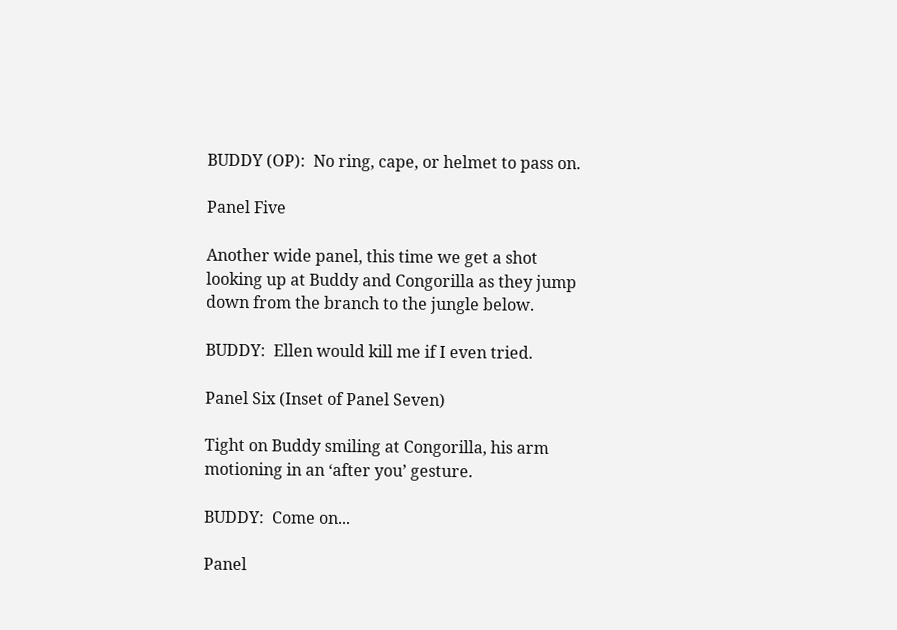BUDDY (OP):  No ring, cape, or helmet to pass on.

Panel Five

Another wide panel, this time we get a shot looking up at Buddy and Congorilla as they jump down from the branch to the jungle below.

BUDDY:  Ellen would kill me if I even tried.

Panel Six (Inset of Panel Seven)

Tight on Buddy smiling at Congorilla, his arm motioning in an ‘after you’ gesture.

BUDDY:  Come on...

Panel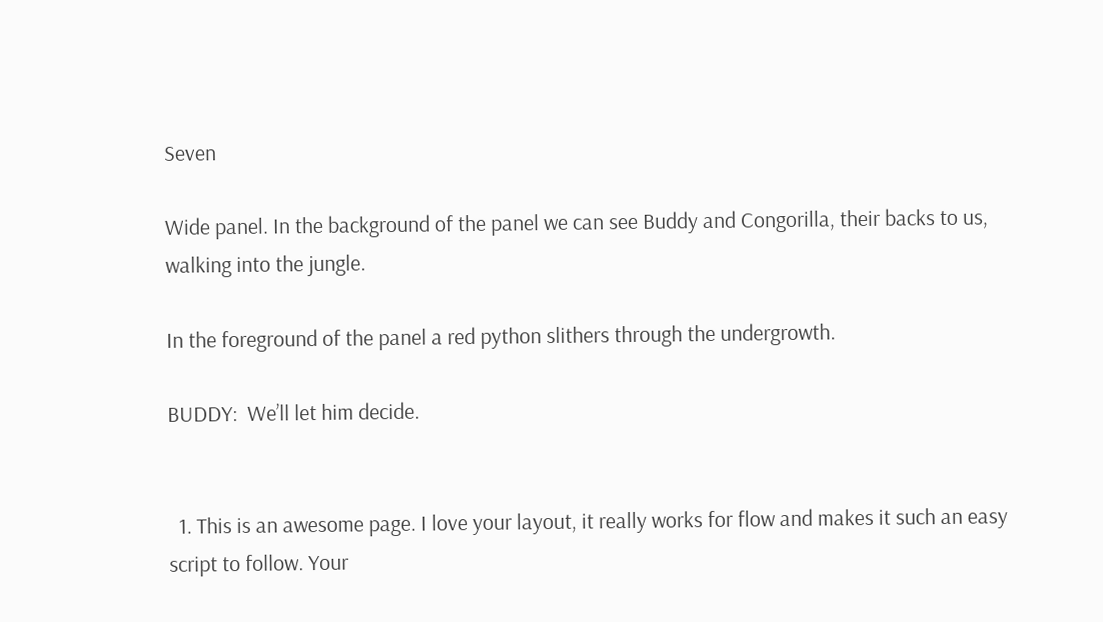Seven

Wide panel. In the background of the panel we can see Buddy and Congorilla, their backs to us, walking into the jungle.

In the foreground of the panel a red python slithers through the undergrowth.

BUDDY:  We’ll let him decide.


  1. This is an awesome page. I love your layout, it really works for flow and makes it such an easy script to follow. Your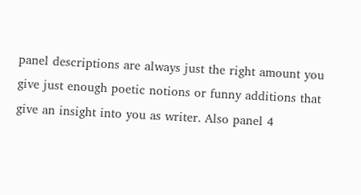panel descriptions are always just the right amount you give just enough poetic notions or funny additions that give an insight into you as writer. Also panel 4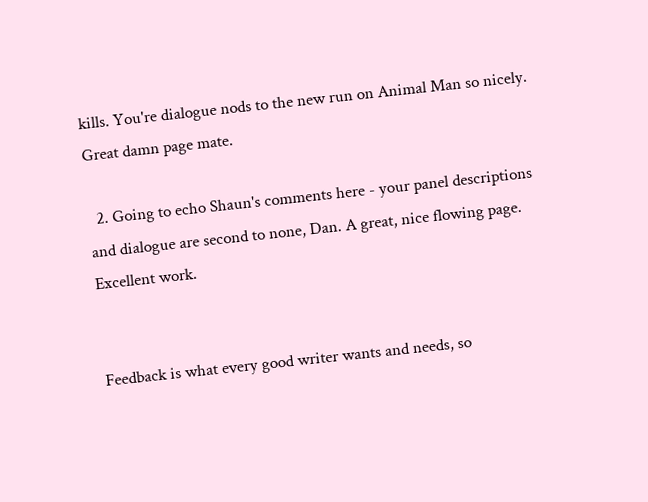kills. You're dialogue nods to the new run on Animal Man so nicely. Great damn page mate.

  2. Going to echo Shaun's comments here - your panel descriptions and dialogue are second to none, Dan. A great, nice flowing page. Excellent work.


Feedback is what every good writer wants and needs, so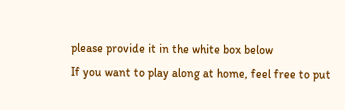please provide it in the white box below
If you want to play along at home, feel free to put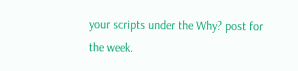your scripts under the Why? post for the week.